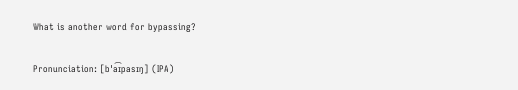What is another word for bypassing?

Pronunciation: [bˈa͡ɪpasɪŋ] (IPA)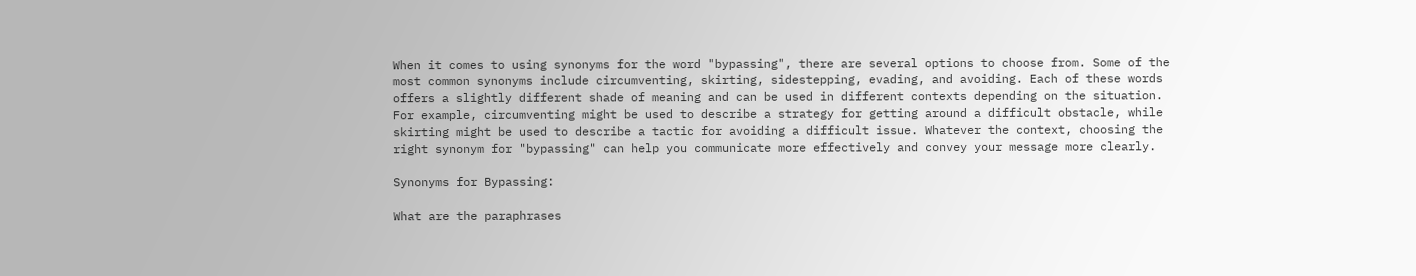When it comes to using synonyms for the word "bypassing", there are several options to choose from. Some of the most common synonyms include circumventing, skirting, sidestepping, evading, and avoiding. Each of these words offers a slightly different shade of meaning and can be used in different contexts depending on the situation. For example, circumventing might be used to describe a strategy for getting around a difficult obstacle, while skirting might be used to describe a tactic for avoiding a difficult issue. Whatever the context, choosing the right synonym for "bypassing" can help you communicate more effectively and convey your message more clearly.

Synonyms for Bypassing:

What are the paraphrases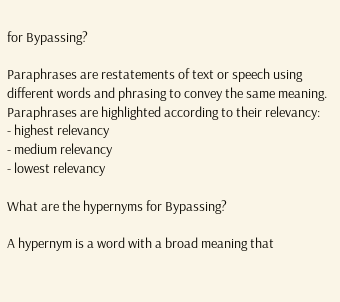for Bypassing?

Paraphrases are restatements of text or speech using different words and phrasing to convey the same meaning.
Paraphrases are highlighted according to their relevancy:
- highest relevancy
- medium relevancy
- lowest relevancy

What are the hypernyms for Bypassing?

A hypernym is a word with a broad meaning that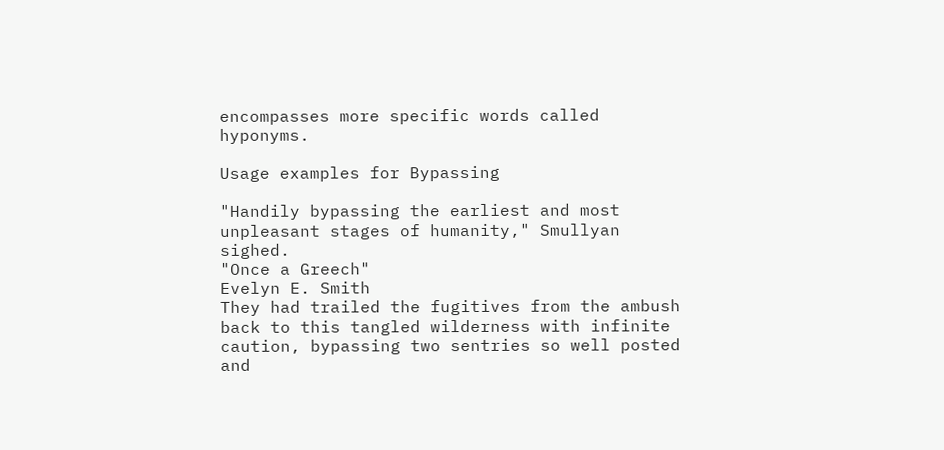encompasses more specific words called hyponyms.

Usage examples for Bypassing

"Handily bypassing the earliest and most unpleasant stages of humanity," Smullyan sighed.
"Once a Greech"
Evelyn E. Smith
They had trailed the fugitives from the ambush back to this tangled wilderness with infinite caution, bypassing two sentries so well posted and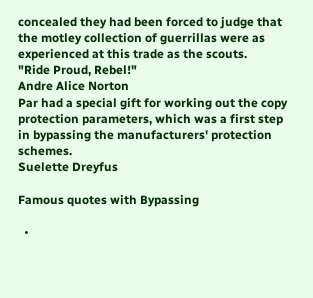concealed they had been forced to judge that the motley collection of guerrillas were as experienced at this trade as the scouts.
"Ride Proud, Rebel!"
Andre Alice Norton
Par had a special gift for working out the copy protection parameters, which was a first step in bypassing the manufacturers' protection schemes.
Suelette Dreyfus

Famous quotes with Bypassing

  •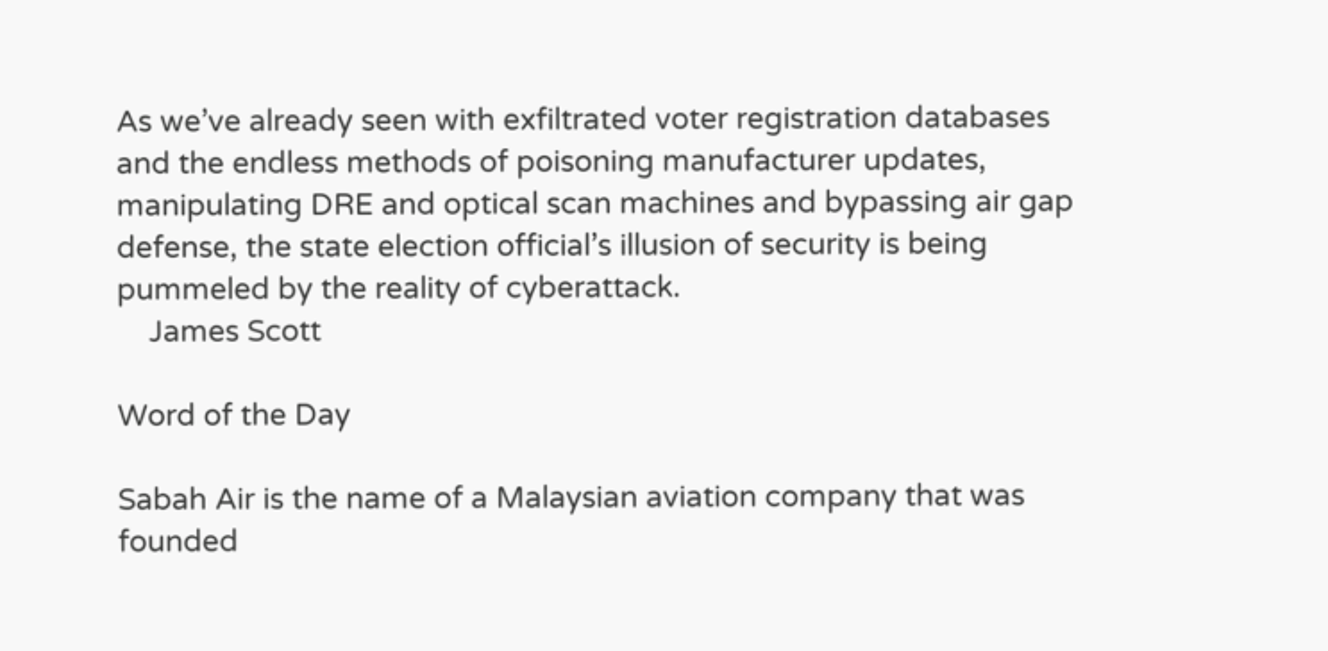As we’ve already seen with exfiltrated voter registration databases and the endless methods of poisoning manufacturer updates, manipulating DRE and optical scan machines and bypassing air gap defense, the state election official’s illusion of security is being pummeled by the reality of cyberattack.
    James Scott

Word of the Day

Sabah Air is the name of a Malaysian aviation company that was founded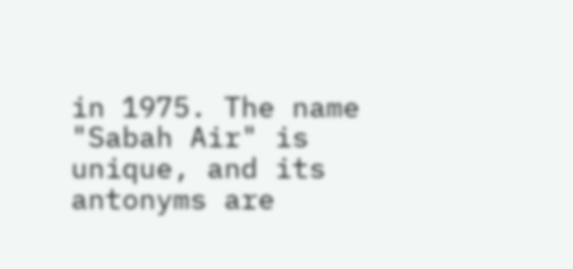in 1975. The name "Sabah Air" is unique, and its antonyms are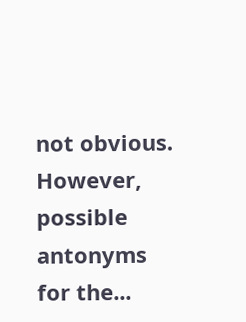not obvious. However, possible antonyms for the...